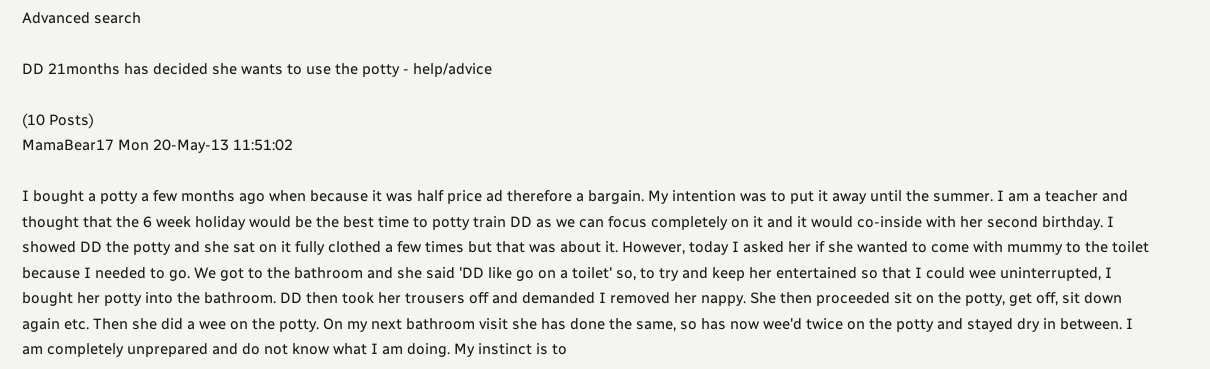Advanced search

DD 21months has decided she wants to use the potty - help/advice

(10 Posts)
MamaBear17 Mon 20-May-13 11:51:02

I bought a potty a few months ago when because it was half price ad therefore a bargain. My intention was to put it away until the summer. I am a teacher and thought that the 6 week holiday would be the best time to potty train DD as we can focus completely on it and it would co-inside with her second birthday. I showed DD the potty and she sat on it fully clothed a few times but that was about it. However, today I asked her if she wanted to come with mummy to the toilet because I needed to go. We got to the bathroom and she said 'DD like go on a toilet' so, to try and keep her entertained so that I could wee uninterrupted, I bought her potty into the bathroom. DD then took her trousers off and demanded I removed her nappy. She then proceeded sit on the potty, get off, sit down again etc. Then she did a wee on the potty. On my next bathroom visit she has done the same, so has now wee'd twice on the potty and stayed dry in between. I am completely unprepared and do not know what I am doing. My instinct is to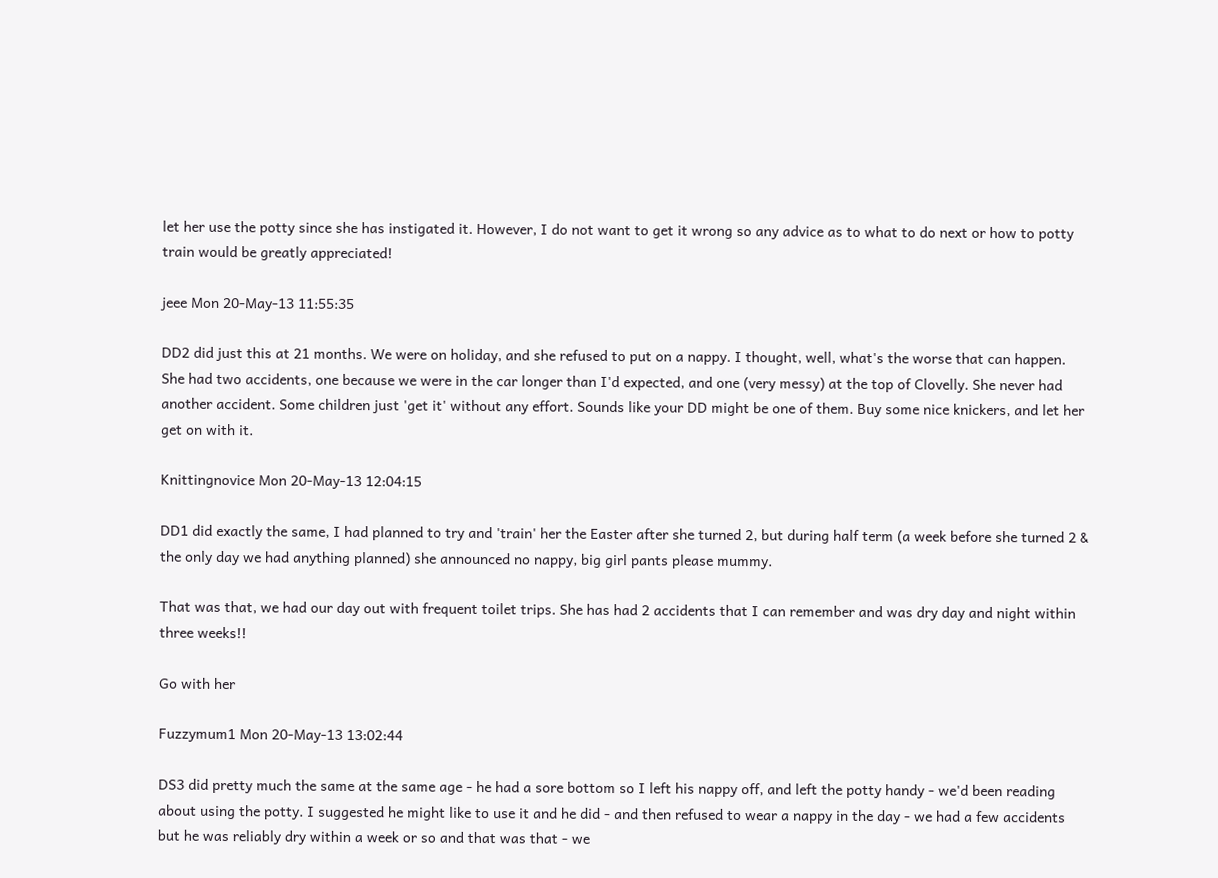let her use the potty since she has instigated it. However, I do not want to get it wrong so any advice as to what to do next or how to potty train would be greatly appreciated!

jeee Mon 20-May-13 11:55:35

DD2 did just this at 21 months. We were on holiday, and she refused to put on a nappy. I thought, well, what's the worse that can happen. She had two accidents, one because we were in the car longer than I'd expected, and one (very messy) at the top of Clovelly. She never had another accident. Some children just 'get it' without any effort. Sounds like your DD might be one of them. Buy some nice knickers, and let her get on with it.

Knittingnovice Mon 20-May-13 12:04:15

DD1 did exactly the same, I had planned to try and 'train' her the Easter after she turned 2, but during half term (a week before she turned 2 & the only day we had anything planned) she announced no nappy, big girl pants please mummy.

That was that, we had our day out with frequent toilet trips. She has had 2 accidents that I can remember and was dry day and night within three weeks!!

Go with her

Fuzzymum1 Mon 20-May-13 13:02:44

DS3 did pretty much the same at the same age - he had a sore bottom so I left his nappy off, and left the potty handy - we'd been reading about using the potty. I suggested he might like to use it and he did - and then refused to wear a nappy in the day - we had a few accidents but he was reliably dry within a week or so and that was that - we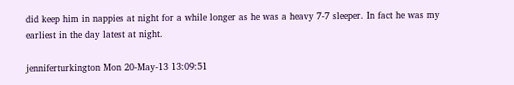did keep him in nappies at night for a while longer as he was a heavy 7-7 sleeper. In fact he was my earliest in the day latest at night.

jenniferturkington Mon 20-May-13 13:09:51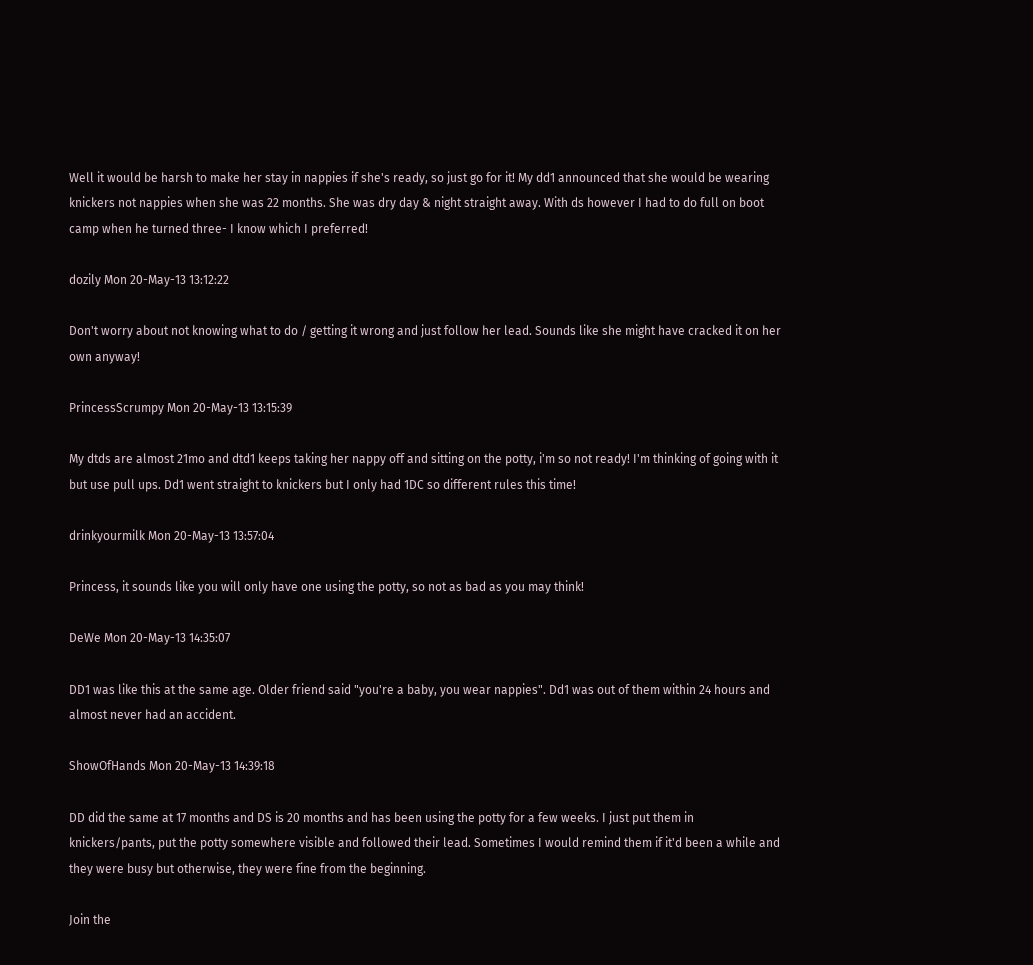Well it would be harsh to make her stay in nappies if she's ready, so just go for it! My dd1 announced that she would be wearing knickers not nappies when she was 22 months. She was dry day & night straight away. With ds however I had to do full on boot camp when he turned three- I know which I preferred!

dozily Mon 20-May-13 13:12:22

Don't worry about not knowing what to do / getting it wrong and just follow her lead. Sounds like she might have cracked it on her own anyway!

PrincessScrumpy Mon 20-May-13 13:15:39

My dtds are almost 21mo and dtd1 keeps taking her nappy off and sitting on the potty, i'm so not ready! I'm thinking of going with it but use pull ups. Dd1 went straight to knickers but I only had 1DC so different rules this time!

drinkyourmilk Mon 20-May-13 13:57:04

Princess, it sounds like you will only have one using the potty, so not as bad as you may think!

DeWe Mon 20-May-13 14:35:07

DD1 was like this at the same age. Older friend said "you're a baby, you wear nappies". Dd1 was out of them within 24 hours and almost never had an accident.

ShowOfHands Mon 20-May-13 14:39:18

DD did the same at 17 months and DS is 20 months and has been using the potty for a few weeks. I just put them in knickers/pants, put the potty somewhere visible and followed their lead. Sometimes I would remind them if it'd been a while and they were busy but otherwise, they were fine from the beginning.

Join the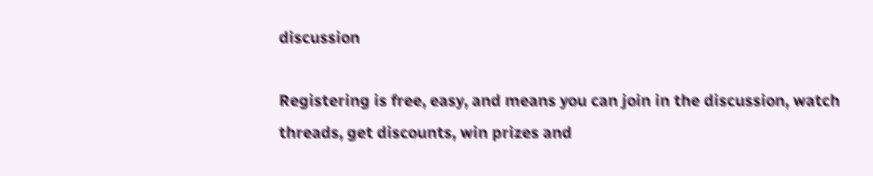discussion

Registering is free, easy, and means you can join in the discussion, watch threads, get discounts, win prizes and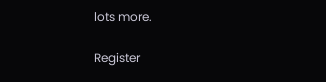lots more.

Register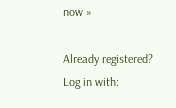now »

Already registered? Log in with: